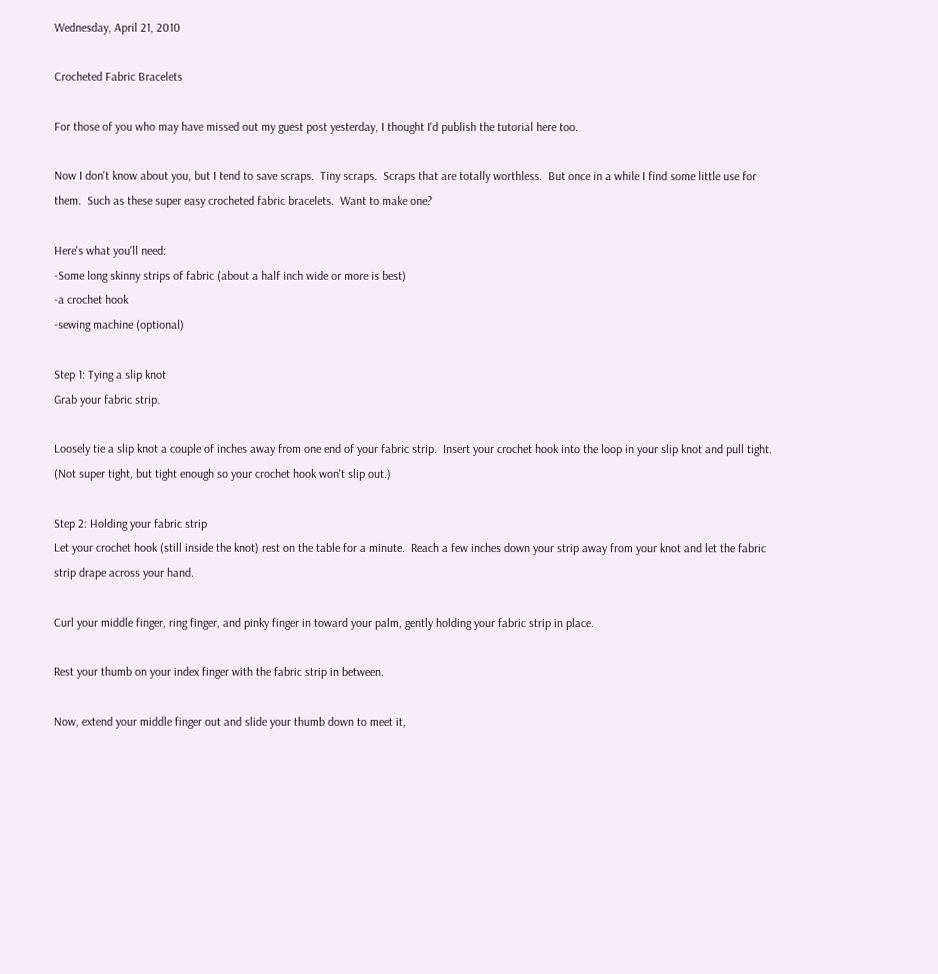Wednesday, April 21, 2010

Crocheted Fabric Bracelets

For those of you who may have missed out my guest post yesterday, I thought I'd publish the tutorial here too.

Now I don't know about you, but I tend to save scraps.  Tiny scraps.  Scraps that are totally worthless.  But once in a while I find some little use for them.  Such as these super easy crocheted fabric bracelets.  Want to make one?

Here's what you'll need:
-Some long skinny strips of fabric (about a half inch wide or more is best)
-a crochet hook
-sewing machine (optional)

Step 1: Tying a slip knot
Grab your fabric strip.

Loosely tie a slip knot a couple of inches away from one end of your fabric strip.  Insert your crochet hook into the loop in your slip knot and pull tight.  (Not super tight, but tight enough so your crochet hook won't slip out.)

Step 2: Holding your fabric strip
Let your crochet hook (still inside the knot) rest on the table for a minute.  Reach a few inches down your strip away from your knot and let the fabric strip drape across your hand.

Curl your middle finger, ring finger, and pinky finger in toward your palm, gently holding your fabric strip in place.

Rest your thumb on your index finger with the fabric strip in between.

Now, extend your middle finger out and slide your thumb down to meet it,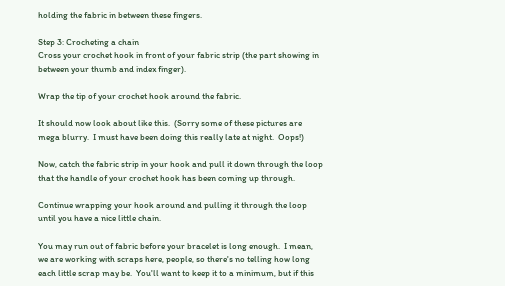holding the fabric in between these fingers.

Step 3: Crocheting a chain
Cross your crochet hook in front of your fabric strip (the part showing in between your thumb and index finger).

Wrap the tip of your crochet hook around the fabric.

It should now look about like this.  (Sorry some of these pictures are mega blurry.  I must have been doing this really late at night.  Oops!)

Now, catch the fabric strip in your hook and pull it down through the loop that the handle of your crochet hook has been coming up through.

Continue wrapping your hook around and pulling it through the loop until you have a nice little chain.

You may run out of fabric before your bracelet is long enough.  I mean, we are working with scraps here, people, so there's no telling how long each little scrap may be.  You'll want to keep it to a minimum, but if this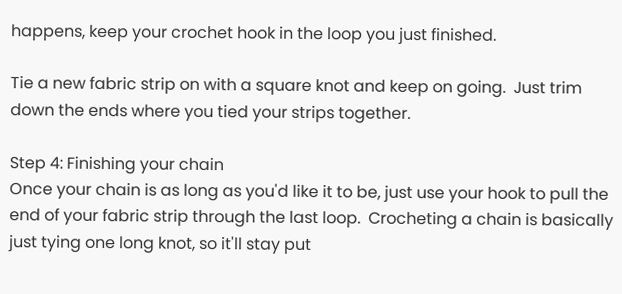happens, keep your crochet hook in the loop you just finished.

Tie a new fabric strip on with a square knot and keep on going.  Just trim down the ends where you tied your strips together.

Step 4: Finishing your chain
Once your chain is as long as you'd like it to be, just use your hook to pull the end of your fabric strip through the last loop.  Crocheting a chain is basically just tying one long knot, so it'll stay put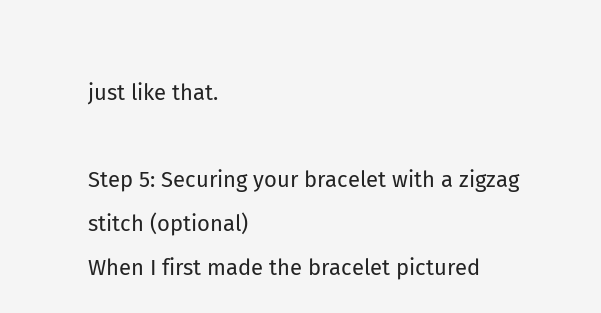just like that.

Step 5: Securing your bracelet with a zigzag stitch (optional)
When I first made the bracelet pictured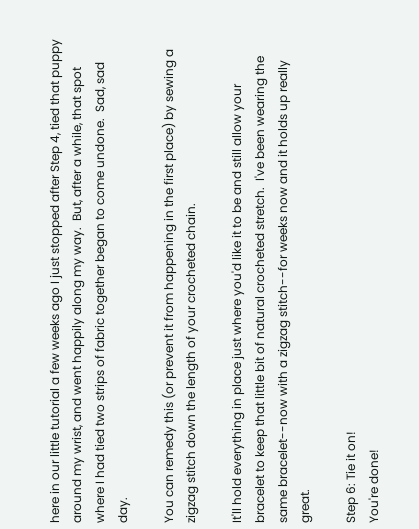here in our little tutorial a few weeks ago I just stopped after Step 4, tied that puppy around my wrist, and went happily along my way.  But, after a while, that spot where I had tied two strips of fabric together began to come undone.  Sad, sad day.

You can remedy this (or prevent it from happening in the first place) by sewing a zigzag stitch down the length of your crocheted chain.

It'll hold everything in place just where you'd like it to be and still allow your bracelet to keep that little bit of natural crocheted stretch.  I've been wearing the same bracelet--now with a zigzag stitch--for weeks now and it holds up really great.

Step 6: Tie it on!
You're done!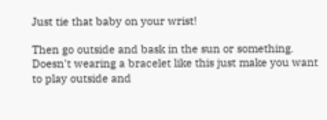Just tie that baby on your wrist!

Then go outside and bask in the sun or something.  Doesn't wearing a bracelet like this just make you want to play outside and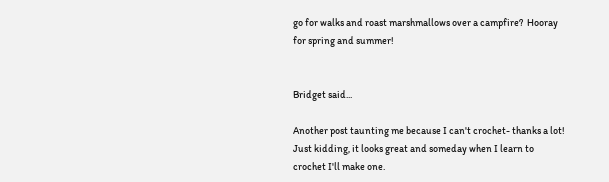go for walks and roast marshmallows over a campfire?  Hooray for spring and summer!


Bridget said...

Another post taunting me because I can't crochet- thanks a lot! Just kidding, it looks great and someday when I learn to crochet I'll make one.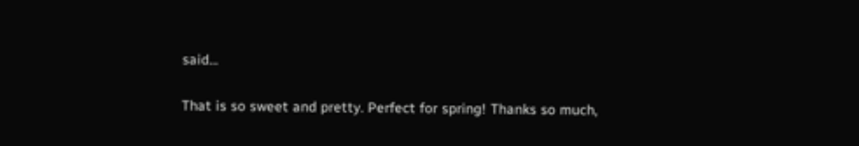said...

That is so sweet and pretty. Perfect for spring! Thanks so much,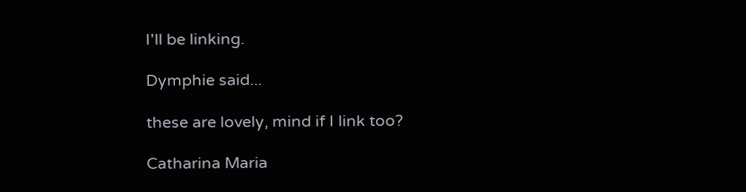I'll be linking.

Dymphie said...

these are lovely, mind if I link too?

Catharina Maria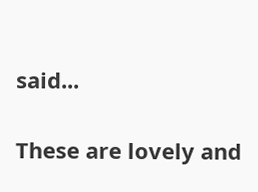said...

These are lovely and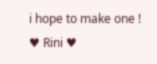i hope to make one !
♥ Rini ♥